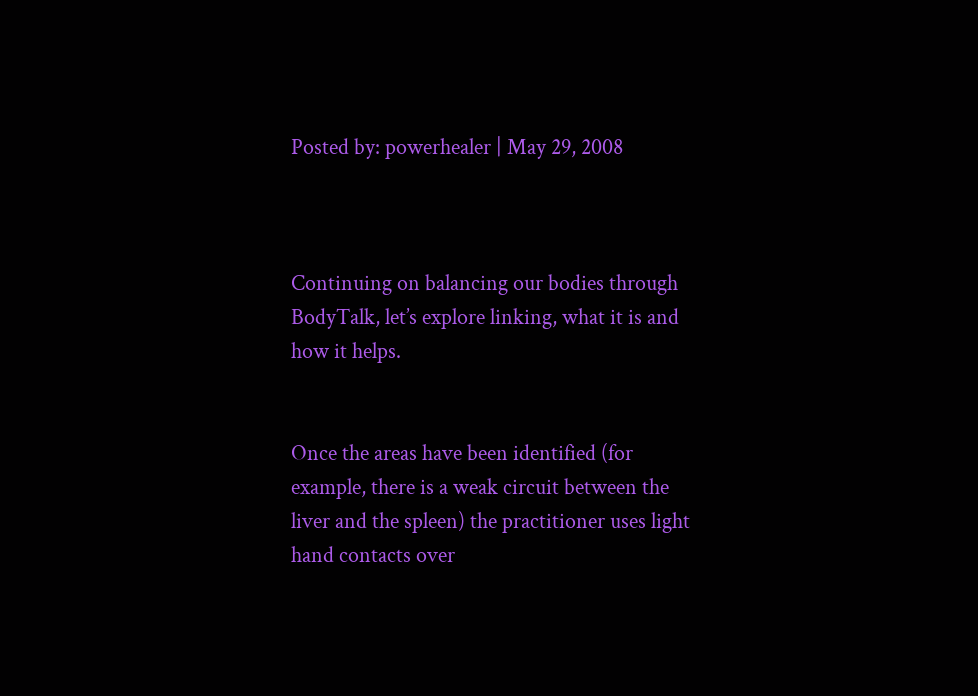Posted by: powerhealer | May 29, 2008



Continuing on balancing our bodies through BodyTalk, let’s explore linking, what it is and how it helps.


Once the areas have been identified (for example, there is a weak circuit between the liver and the spleen) the practitioner uses light hand contacts over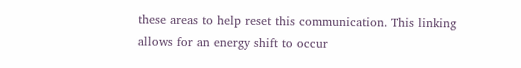these areas to help reset this communication. This linking allows for an energy shift to occur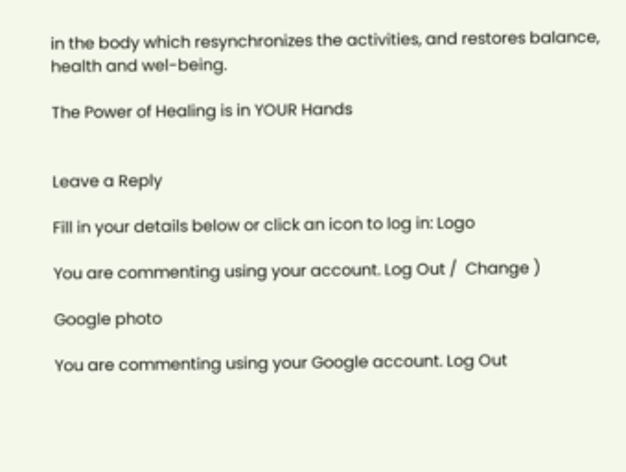in the body which resynchronizes the activities, and restores balance, health and wel-being.

The Power of Healing is in YOUR Hands


Leave a Reply

Fill in your details below or click an icon to log in: Logo

You are commenting using your account. Log Out /  Change )

Google photo

You are commenting using your Google account. Log Out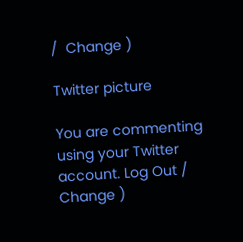/  Change )

Twitter picture

You are commenting using your Twitter account. Log Out /  Change )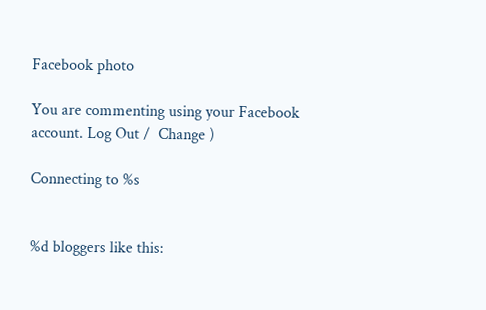Facebook photo

You are commenting using your Facebook account. Log Out /  Change )

Connecting to %s


%d bloggers like this: